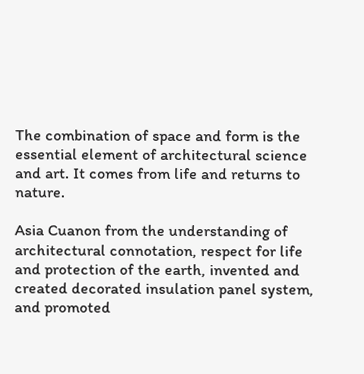The combination of space and form is the essential element of architectural science and art. It comes from life and returns to nature.

Asia Cuanon from the understanding of architectural connotation, respect for life and protection of the earth, invented and created decorated insulation panel system, and promoted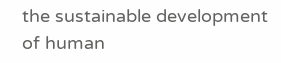the sustainable development of human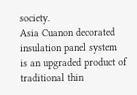society.
Asia Cuanon decorated insulation panel system is an upgraded product of traditional thin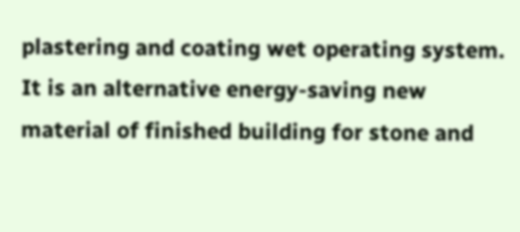plastering and coating wet operating system. It is an alternative energy-saving new material of finished building for stone and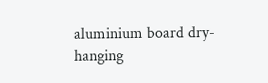aluminium board dry-hanging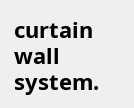curtain wall system.